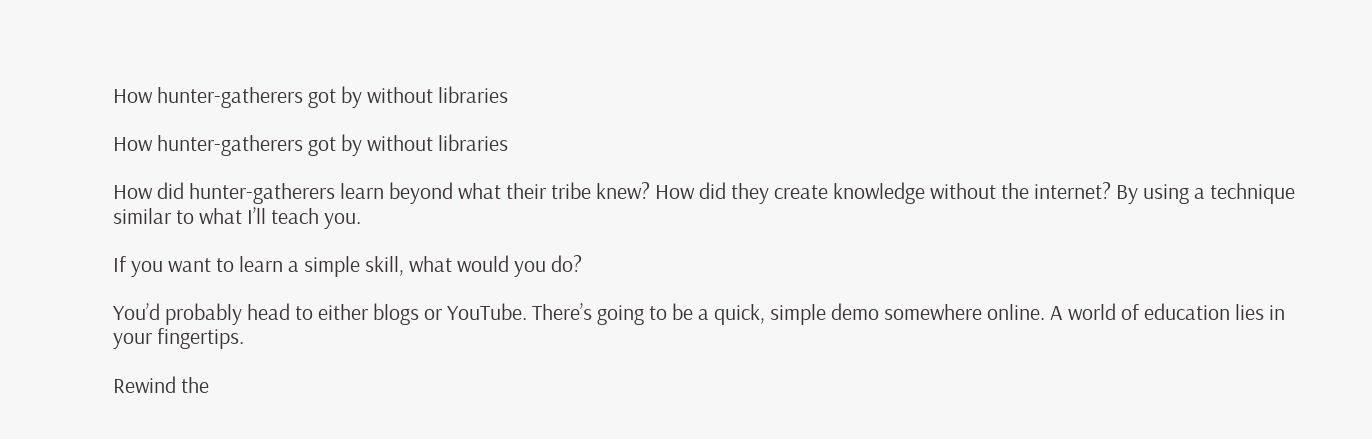How hunter-gatherers got by without libraries

How hunter-gatherers got by without libraries

How did hunter-gatherers learn beyond what their tribe knew? How did they create knowledge without the internet? By using a technique similar to what I’ll teach you.

If you want to learn a simple skill, what would you do?

You’d probably head to either blogs or YouTube. There’s going to be a quick, simple demo somewhere online. A world of education lies in your fingertips.

Rewind the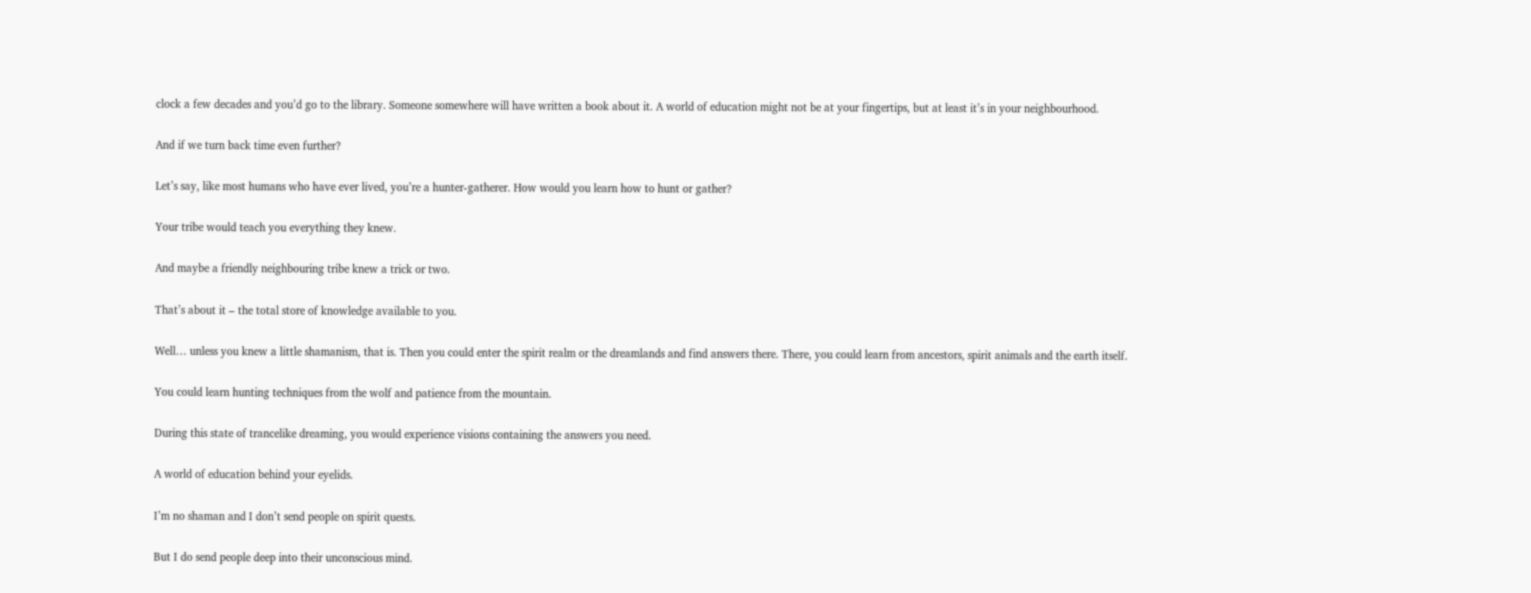clock a few decades and you’d go to the library. Someone somewhere will have written a book about it. A world of education might not be at your fingertips, but at least it’s in your neighbourhood.

And if we turn back time even further?

Let’s say, like most humans who have ever lived, you’re a hunter-gatherer. How would you learn how to hunt or gather?

Your tribe would teach you everything they knew.

And maybe a friendly neighbouring tribe knew a trick or two.

That’s about it – the total store of knowledge available to you.

Well… unless you knew a little shamanism, that is. Then you could enter the spirit realm or the dreamlands and find answers there. There, you could learn from ancestors, spirit animals and the earth itself.

You could learn hunting techniques from the wolf and patience from the mountain.

During this state of trancelike dreaming, you would experience visions containing the answers you need.

A world of education behind your eyelids.

I’m no shaman and I don’t send people on spirit quests.

But I do send people deep into their unconscious mind.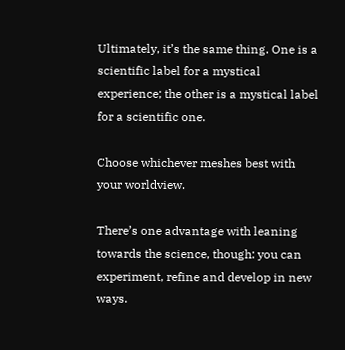Ultimately, it’s the same thing. One is a scientific label for a mystical experience; the other is a mystical label for a scientific one.

Choose whichever meshes best with your worldview.

There’s one advantage with leaning towards the science, though: you can experiment, refine and develop in new ways.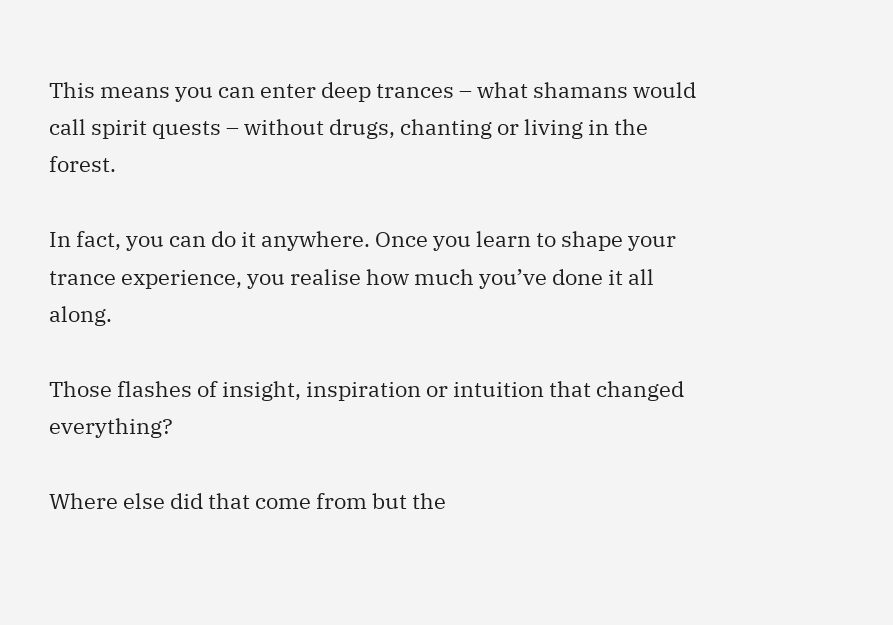This means you can enter deep trances – what shamans would call spirit quests – without drugs, chanting or living in the forest.

In fact, you can do it anywhere. Once you learn to shape your trance experience, you realise how much you’ve done it all along.

Those flashes of insight, inspiration or intuition that changed everything?

Where else did that come from but the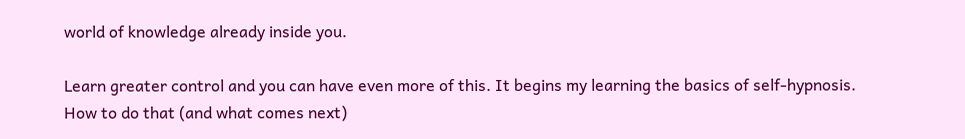world of knowledge already inside you.

Learn greater control and you can have even more of this. It begins my learning the basics of self-hypnosis. How to do that (and what comes next)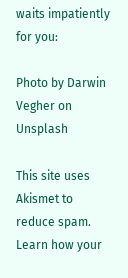waits impatiently for you:

Photo by Darwin Vegher on Unsplash

This site uses Akismet to reduce spam. Learn how your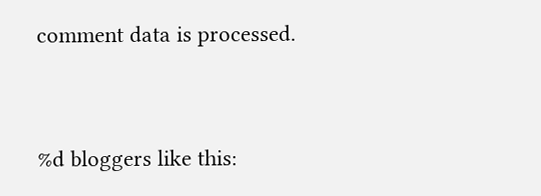comment data is processed.


%d bloggers like this: